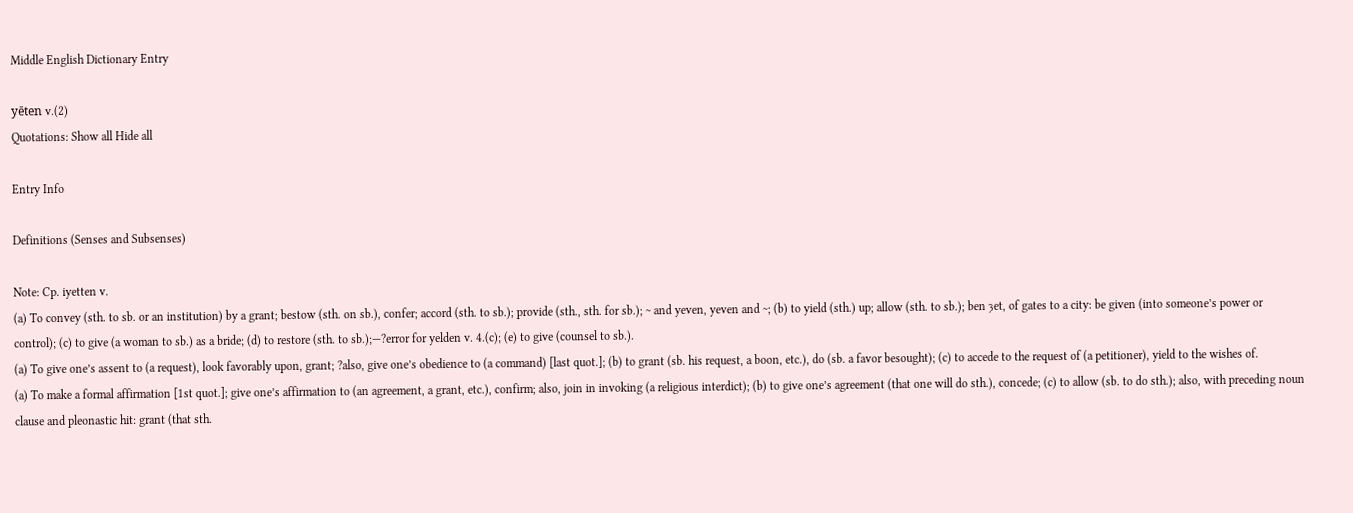Middle English Dictionary Entry

yēten v.(2)
Quotations: Show all Hide all

Entry Info

Definitions (Senses and Subsenses)

Note: Cp. iyetten v.
(a) To convey (sth. to sb. or an institution) by a grant; bestow (sth. on sb.), confer; accord (sth. to sb.); provide (sth., sth. for sb.); ~ and yeven, yeven and ~; (b) to yield (sth.) up; allow (sth. to sb.); ben ȝet, of gates to a city: be given (into someone’s power or control); (c) to give (a woman to sb.) as a bride; (d) to restore (sth. to sb.);—?error for yelden v. 4.(c); (e) to give (counsel to sb.).
(a) To give one’s assent to (a request), look favorably upon, grant; ?also, give one’s obedience to (a command) [last quot.]; (b) to grant (sb. his request, a boon, etc.), do (sb. a favor besought); (c) to accede to the request of (a petitioner), yield to the wishes of.
(a) To make a formal affirmation [1st quot.]; give one’s affirmation to (an agreement, a grant, etc.), confirm; also, join in invoking (a religious interdict); (b) to give one’s agreement (that one will do sth.), concede; (c) to allow (sb. to do sth.); also, with preceding noun clause and pleonastic hit: grant (that sth.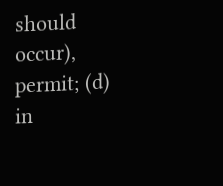should occur), permit; (d) in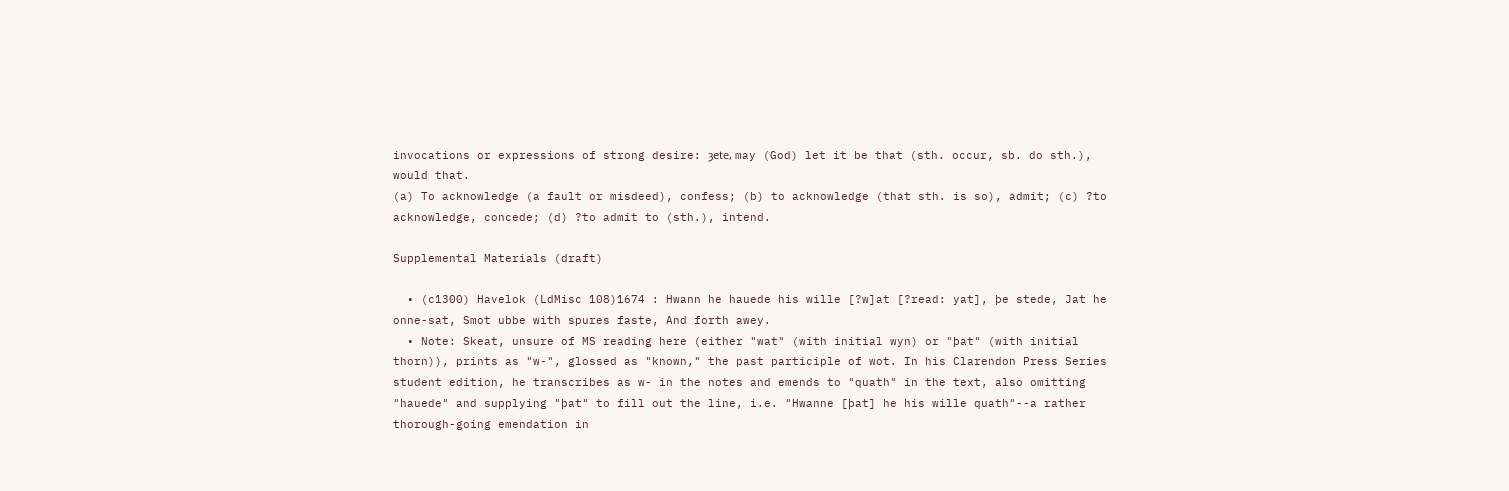invocations or expressions of strong desire: ȝete, may (God) let it be that (sth. occur, sb. do sth.), would that.
(a) To acknowledge (a fault or misdeed), confess; (b) to acknowledge (that sth. is so), admit; (c) ?to acknowledge, concede; (d) ?to admit to (sth.), intend.

Supplemental Materials (draft)

  • (c1300) Havelok (LdMisc 108)1674 : Hwann he hauede his wille [?w]at [?read: yat], þe stede, Jat he onne-sat, Smot ubbe with spures faste, And forth awey.
  • Note: Skeat, unsure of MS reading here (either "wat" (with initial wyn) or "þat" (with initial thorn)), prints as "w-", glossed as "known," the past participle of wot. In his Clarendon Press Series student edition, he transcribes as w- in the notes and emends to "quath" in the text, also omitting "hauede" and supplying "þat" to fill out the line, i.e. "Hwanne [þat] he his wille quath"--a rather thorough-going emendation in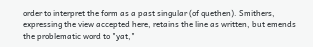order to interpret the form as a past singular (of quethen). Smithers, expressing the view accepted here, retains the line as written, but emends the problematic word to "yat,"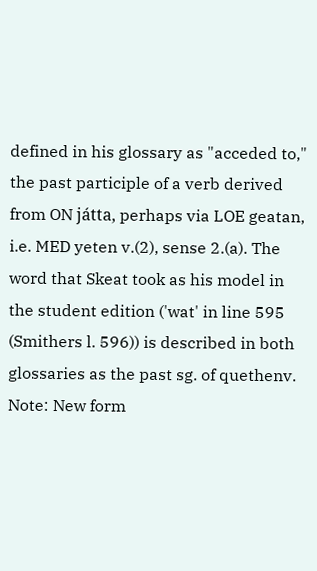defined in his glossary as "acceded to," the past participle of a verb derived from ON játta, perhaps via LOE geatan, i.e. MED yeten v.(2), sense 2.(a). The word that Skeat took as his model in the student edition ('wat' in line 595 (Smithers l. 596)) is described in both glossaries as the past sg. of quethenv.
Note: New form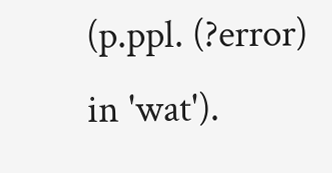(p.ppl. (?error) in 'wat').